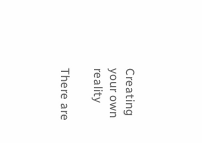Creating your own reality

There are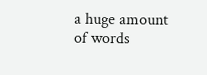a huge amount of words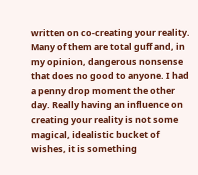written on co-creating your reality. Many of them are total guff and, in my opinion, dangerous nonsense that does no good to anyone. I had a penny drop moment the other day. Really having an influence on creating your reality is not some magical, idealistic bucket of wishes, it is something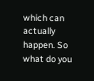which can actually happen. So what do you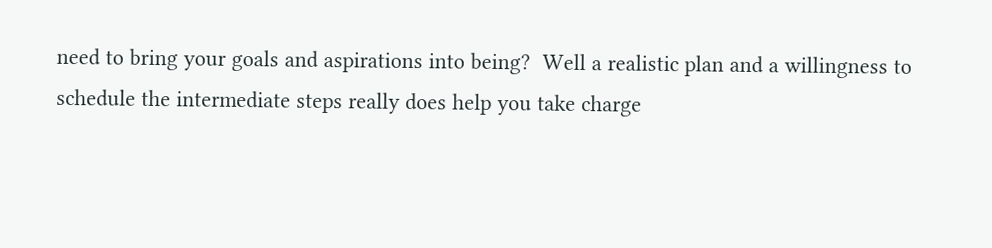need to bring your goals and aspirations into being?  Well a realistic plan and a willingness to schedule the intermediate steps really does help you take charge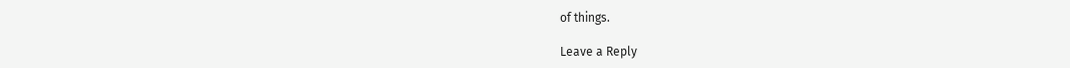of things.

Leave a Reply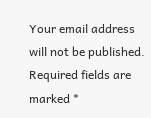Your email address will not be published. Required fields are marked *